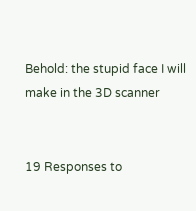Behold: the stupid face I will make in the 3D scanner


19 Responses to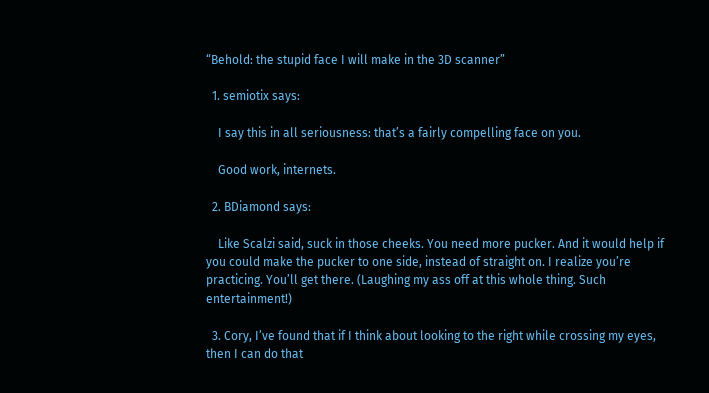“Behold: the stupid face I will make in the 3D scanner”

  1. semiotix says:

    I say this in all seriousness: that’s a fairly compelling face on you.

    Good work, internets.

  2. BDiamond says:

    Like Scalzi said, suck in those cheeks. You need more pucker. And it would help if you could make the pucker to one side, instead of straight on. I realize you’re practicing. You’ll get there. (Laughing my ass off at this whole thing. Such entertainment!)

  3. Cory, I’ve found that if I think about looking to the right while crossing my eyes, then I can do that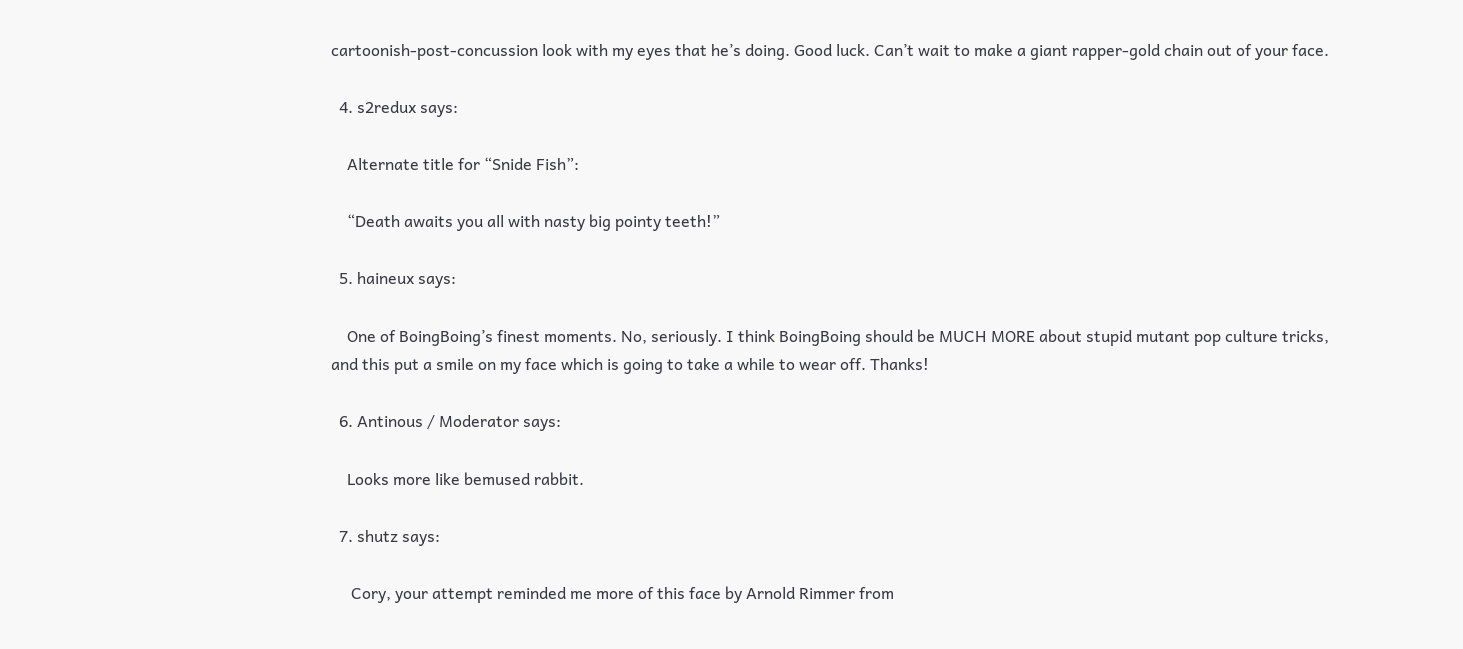cartoonish-post-concussion look with my eyes that he’s doing. Good luck. Can’t wait to make a giant rapper-gold chain out of your face.

  4. s2redux says:

    Alternate title for “Snide Fish”:

    “Death awaits you all with nasty big pointy teeth!”

  5. haineux says:

    One of BoingBoing’s finest moments. No, seriously. I think BoingBoing should be MUCH MORE about stupid mutant pop culture tricks, and this put a smile on my face which is going to take a while to wear off. Thanks!

  6. Antinous / Moderator says:

    Looks more like bemused rabbit.

  7. shutz says:

     Cory, your attempt reminded me more of this face by Arnold Rimmer from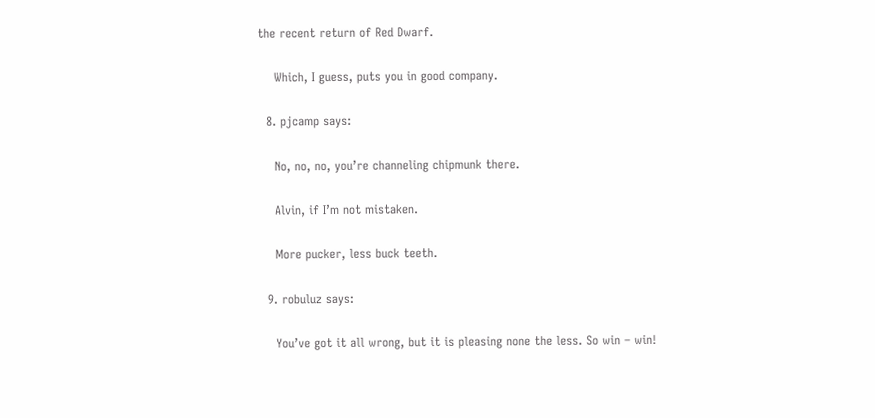the recent return of Red Dwarf.

    Which, I guess, puts you in good company.

  8. pjcamp says:

    No, no, no, you’re channeling chipmunk there.

    Alvin, if I’m not mistaken.

    More pucker, less buck teeth.

  9. robuluz says:

    You’ve got it all wrong, but it is pleasing none the less. So win – win!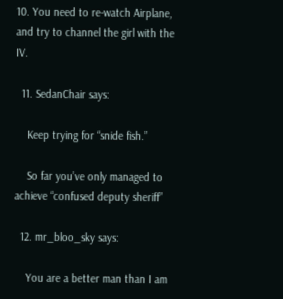10. You need to re-watch Airplane, and try to channel the girl with the IV.

  11. SedanChair says:

    Keep trying for “snide fish.”

    So far you’ve only managed to achieve “confused deputy sheriff”

  12. mr_bloo_sky says:

    You are a better man than I am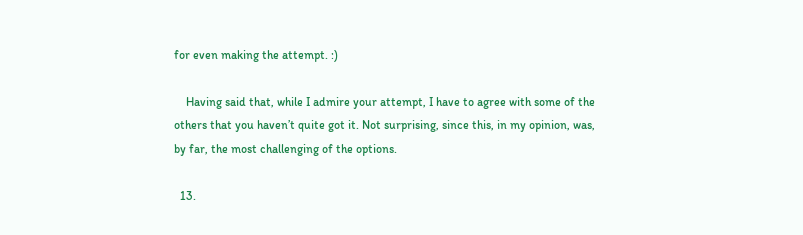for even making the attempt. :)

    Having said that, while I admire your attempt, I have to agree with some of the others that you haven’t quite got it. Not surprising, since this, in my opinion, was, by far, the most challenging of the options.

  13.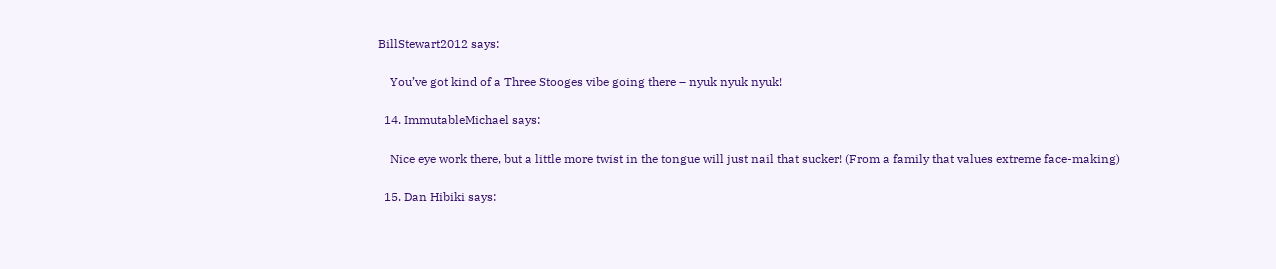BillStewart2012 says:

    You’ve got kind of a Three Stooges vibe going there – nyuk nyuk nyuk!

  14. ImmutableMichael says:

    Nice eye work there, but a little more twist in the tongue will just nail that sucker! (From a family that values extreme face-making)

  15. Dan Hibiki says: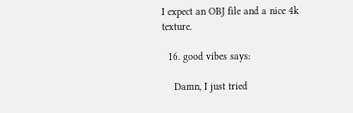I expect an OBJ file and a nice 4k texture.

  16. good vibes says:

    Damn, I just tried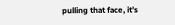pulling that face, it’s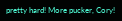pretty hard! More pucker, Cory!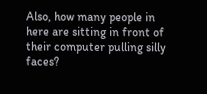Also, how many people in here are sitting in front of their computer pulling silly faces?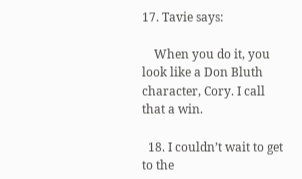17. Tavie says:

    When you do it, you look like a Don Bluth character, Cory. I call that a win.

  18. I couldn’t wait to get to the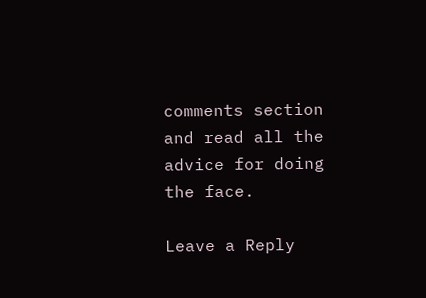comments section and read all the advice for doing the face.

Leave a Reply